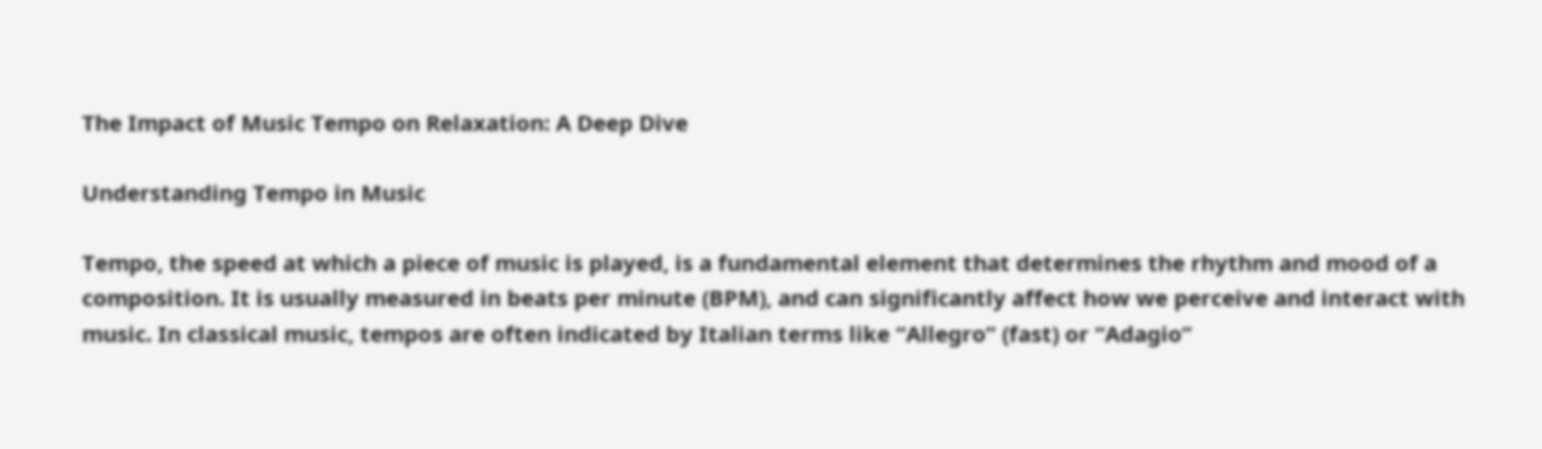The Impact of Music Tempo on Relaxation: A Deep Dive

Understanding Tempo in Music

Tempo, the speed at which a piece of music is played, is a fundamental element that determines the rhythm and mood of a composition. It is usually measured in beats per minute (BPM), and can significantly affect how we perceive and interact with music. In classical music, tempos are often indicated by Italian terms like “Allegro” (fast) or “Adagio”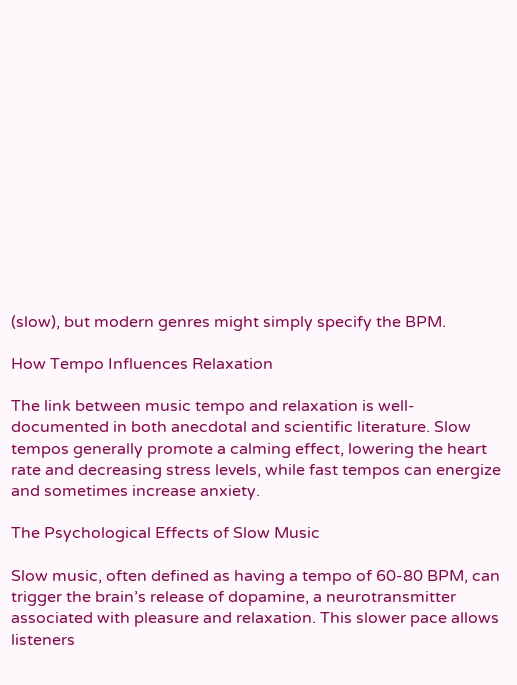(slow), but modern genres might simply specify the BPM.

How Tempo Influences Relaxation

The link between music tempo and relaxation is well-documented in both anecdotal and scientific literature. Slow tempos generally promote a calming effect, lowering the heart rate and decreasing stress levels, while fast tempos can energize and sometimes increase anxiety.

The Psychological Effects of Slow Music

Slow music, often defined as having a tempo of 60-80 BPM, can trigger the brain’s release of dopamine, a neurotransmitter associated with pleasure and relaxation. This slower pace allows listeners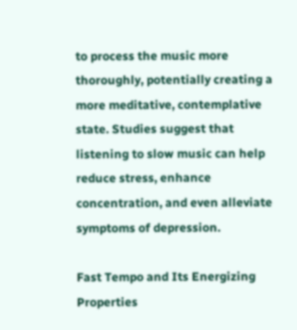to process the music more thoroughly, potentially creating a more meditative, contemplative state. Studies suggest that listening to slow music can help reduce stress, enhance concentration, and even alleviate symptoms of depression.

Fast Tempo and Its Energizing Properties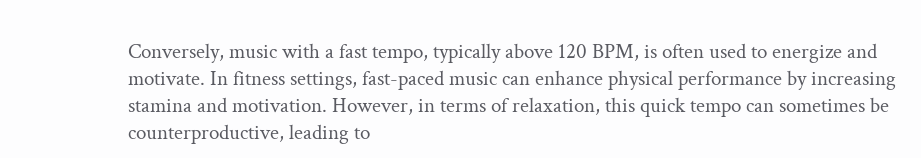Conversely, music with a fast tempo, typically above 120 BPM, is often used to energize and motivate. In fitness settings, fast-paced music can enhance physical performance by increasing stamina and motivation. However, in terms of relaxation, this quick tempo can sometimes be counterproductive, leading to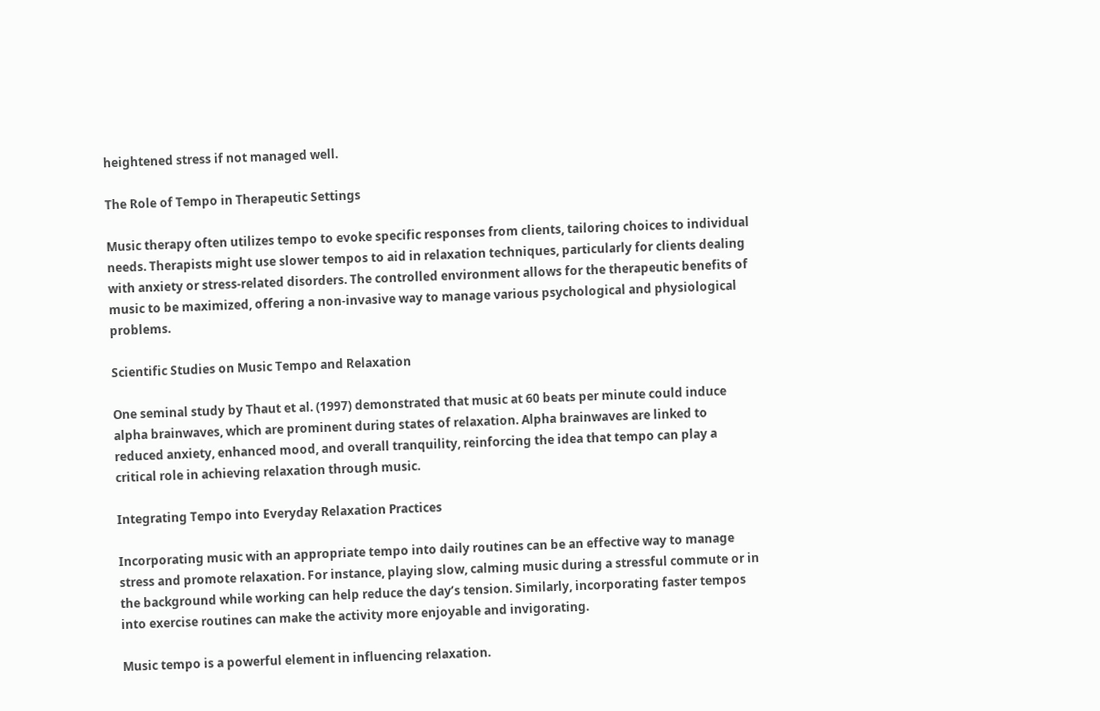heightened stress if not managed well.

The Role of Tempo in Therapeutic Settings

Music therapy often utilizes tempo to evoke specific responses from clients, tailoring choices to individual needs. Therapists might use slower tempos to aid in relaxation techniques, particularly for clients dealing with anxiety or stress-related disorders. The controlled environment allows for the therapeutic benefits of music to be maximized, offering a non-invasive way to manage various psychological and physiological problems.

Scientific Studies on Music Tempo and Relaxation

One seminal study by Thaut et al. (1997) demonstrated that music at 60 beats per minute could induce alpha brainwaves, which are prominent during states of relaxation. Alpha brainwaves are linked to reduced anxiety, enhanced mood, and overall tranquility, reinforcing the idea that tempo can play a critical role in achieving relaxation through music.

Integrating Tempo into Everyday Relaxation Practices

Incorporating music with an appropriate tempo into daily routines can be an effective way to manage stress and promote relaxation. For instance, playing slow, calming music during a stressful commute or in the background while working can help reduce the day’s tension. Similarly, incorporating faster tempos into exercise routines can make the activity more enjoyable and invigorating.

Music tempo is a powerful element in influencing relaxation.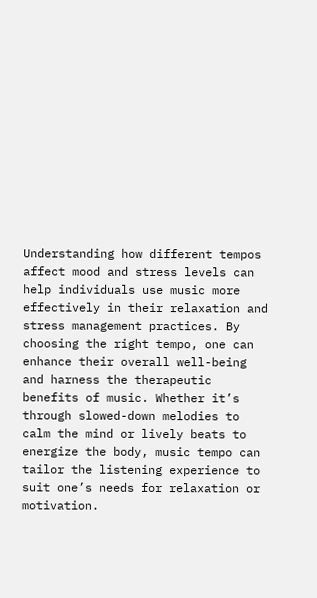Understanding how different tempos affect mood and stress levels can help individuals use music more effectively in their relaxation and stress management practices. By choosing the right tempo, one can enhance their overall well-being and harness the therapeutic benefits of music. Whether it’s through slowed-down melodies to calm the mind or lively beats to energize the body, music tempo can tailor the listening experience to suit one’s needs for relaxation or motivation.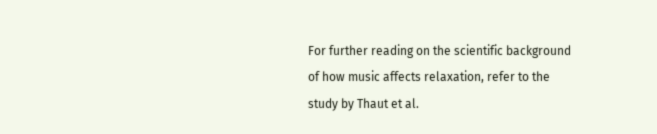For further reading on the scientific background of how music affects relaxation, refer to the study by Thaut et al.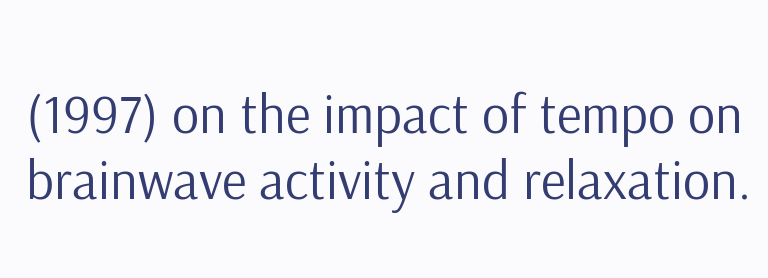(1997) on the impact of tempo on brainwave activity and relaxation.